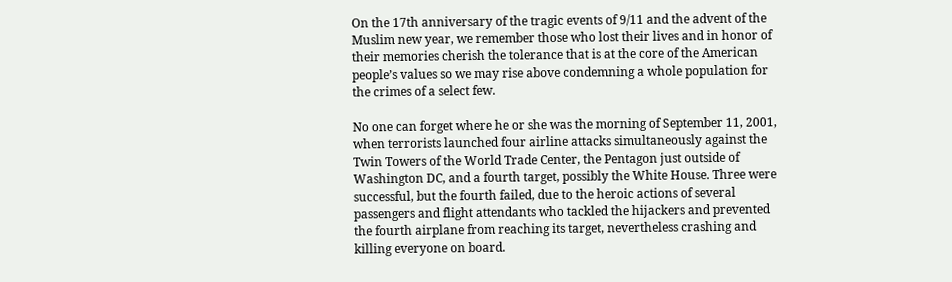On the 17th anniversary of the tragic events of 9/11 and the advent of the Muslim new year, we remember those who lost their lives and in honor of their memories cherish the tolerance that is at the core of the American people’s values so we may rise above condemning a whole population for the crimes of a select few.

No one can forget where he or she was the morning of September 11, 2001, when terrorists launched four airline attacks simultaneously against the Twin Towers of the World Trade Center, the Pentagon just outside of Washington DC, and a fourth target, possibly the White House. Three were successful, but the fourth failed, due to the heroic actions of several passengers and flight attendants who tackled the hijackers and prevented the fourth airplane from reaching its target, nevertheless crashing and killing everyone on board.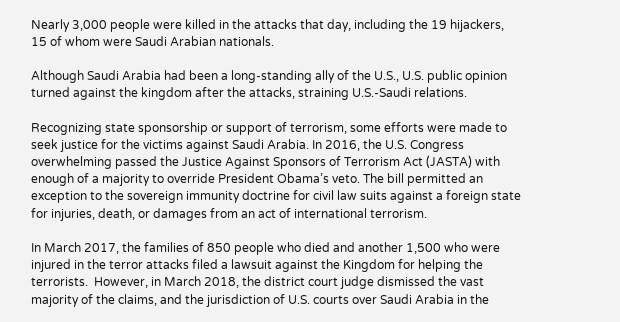Nearly 3,000 people were killed in the attacks that day, including the 19 hijackers, 15 of whom were Saudi Arabian nationals.

Although Saudi Arabia had been a long-standing ally of the U.S., U.S. public opinion turned against the kingdom after the attacks, straining U.S.-Saudi relations.

Recognizing state sponsorship or support of terrorism, some efforts were made to seek justice for the victims against Saudi Arabia. In 2016, the U.S. Congress overwhelming passed the Justice Against Sponsors of Terrorism Act (JASTA) with enough of a majority to override President Obama’s veto. The bill permitted an exception to the sovereign immunity doctrine for civil law suits against a foreign state for injuries, death, or damages from an act of international terrorism.

In March 2017, the families of 850 people who died and another 1,500 who were injured in the terror attacks filed a lawsuit against the Kingdom for helping the terrorists.  However, in March 2018, the district court judge dismissed the vast majority of the claims, and the jurisdiction of U.S. courts over Saudi Arabia in the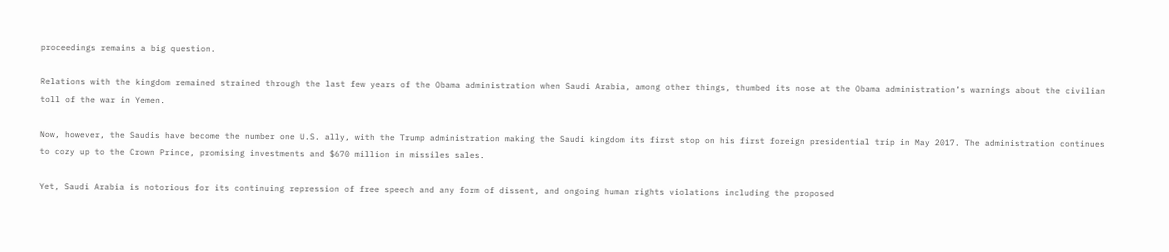proceedings remains a big question.

Relations with the kingdom remained strained through the last few years of the Obama administration when Saudi Arabia, among other things, thumbed its nose at the Obama administration’s warnings about the civilian toll of the war in Yemen.

Now, however, the Saudis have become the number one U.S. ally, with the Trump administration making the Saudi kingdom its first stop on his first foreign presidential trip in May 2017. The administration continues to cozy up to the Crown Prince, promising investments and $670 million in missiles sales.

Yet, Saudi Arabia is notorious for its continuing repression of free speech and any form of dissent, and ongoing human rights violations including the proposed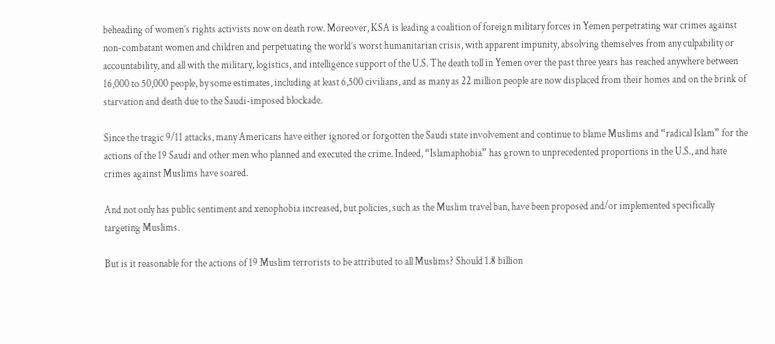beheading of women’s rights activists now on death row. Moreover, KSA is leading a coalition of foreign military forces in Yemen perpetrating war crimes against non-combatant women and children and perpetuating the world’s worst humanitarian crisis, with apparent impunity, absolving themselves from any culpability or accountability, and all with the military, logistics, and intelligence support of the U.S. The death toll in Yemen over the past three years has reached anywhere between 16,000 to 50,000 people, by some estimates, including at least 6,500 civilians, and as many as 22 million people are now displaced from their homes and on the brink of starvation and death due to the Saudi-imposed blockade.

Since the tragic 9/11 attacks, many Americans have either ignored or forgotten the Saudi state involvement and continue to blame Muslims and “radical Islam” for the actions of the 19 Saudi and other men who planned and executed the crime. Indeed, “Islamaphobia” has grown to unprecedented proportions in the U.S., and hate crimes against Muslims have soared.

And not only has public sentiment and xenophobia increased, but policies, such as the Muslim travel ban, have been proposed and/or implemented specifically targeting Muslims.

But is it reasonable for the actions of 19 Muslim terrorists to be attributed to all Muslims? Should 1.8 billion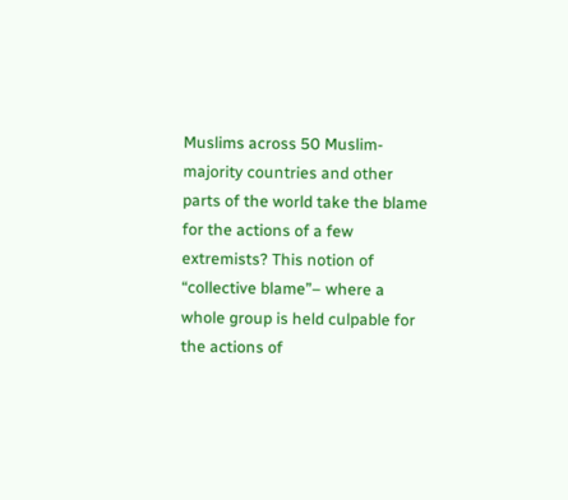Muslims across 50 Muslim-majority countries and other parts of the world take the blame for the actions of a few extremists? This notion of “collective blame”– where a whole group is held culpable for the actions of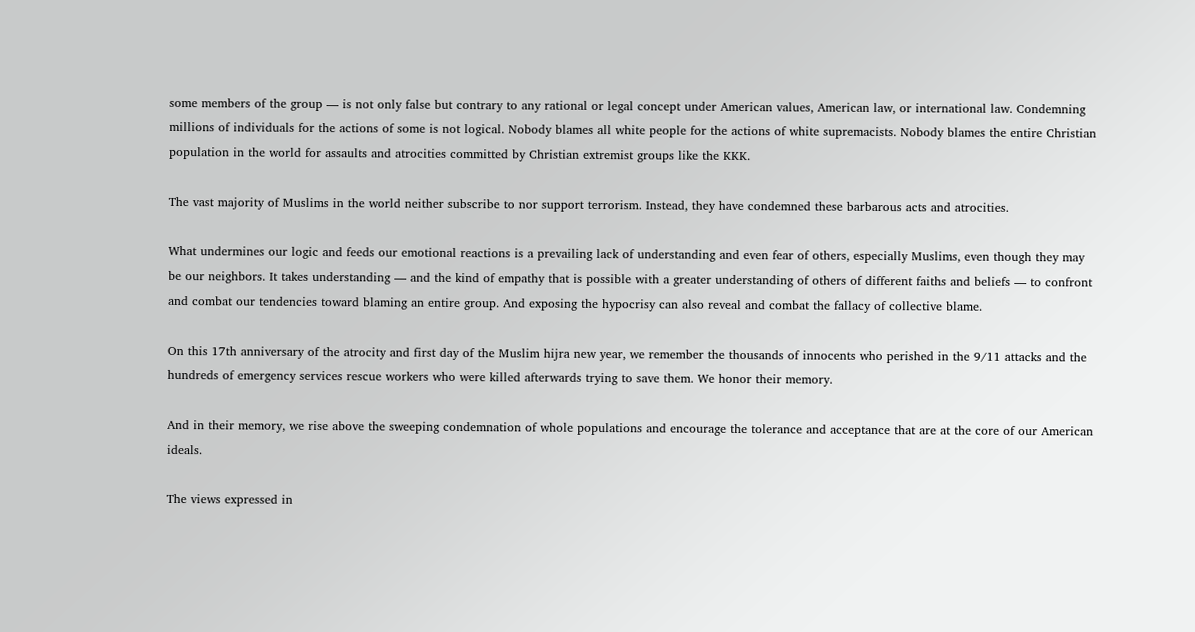some members of the group — is not only false but contrary to any rational or legal concept under American values, American law, or international law. Condemning millions of individuals for the actions of some is not logical. Nobody blames all white people for the actions of white supremacists. Nobody blames the entire Christian population in the world for assaults and atrocities committed by Christian extremist groups like the KKK.

The vast majority of Muslims in the world neither subscribe to nor support terrorism. Instead, they have condemned these barbarous acts and atrocities.

What undermines our logic and feeds our emotional reactions is a prevailing lack of understanding and even fear of others, especially Muslims, even though they may be our neighbors. It takes understanding — and the kind of empathy that is possible with a greater understanding of others of different faiths and beliefs — to confront and combat our tendencies toward blaming an entire group. And exposing the hypocrisy can also reveal and combat the fallacy of collective blame.

On this 17th anniversary of the atrocity and first day of the Muslim hijra new year, we remember the thousands of innocents who perished in the 9/11 attacks and the hundreds of emergency services rescue workers who were killed afterwards trying to save them. We honor their memory.

And in their memory, we rise above the sweeping condemnation of whole populations and encourage the tolerance and acceptance that are at the core of our American ideals.

The views expressed in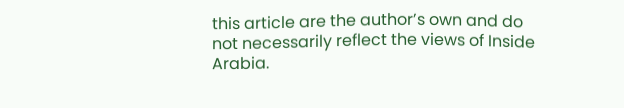this article are the author’s own and do not necessarily reflect the views of Inside Arabia.